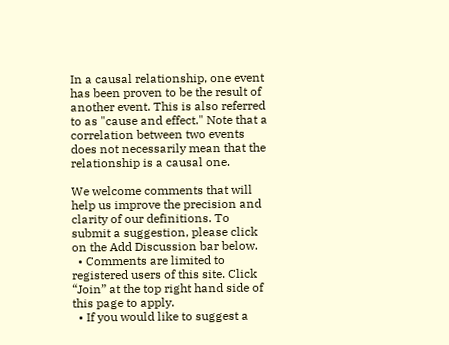In a causal relationship, one event has been proven to be the result of another event. This is also referred to as "cause and effect." Note that a correlation between two events does not necessarily mean that the relationship is a causal one.

We welcome comments that will help us improve the precision and clarity of our definitions. To submit a suggestion, please click on the Add Discussion bar below.
  • Comments are limited to registered users of this site. Click “Join” at the top right hand side of this page to apply.
  • If you would like to suggest a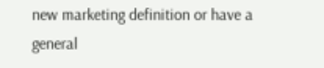new marketing definition or have a general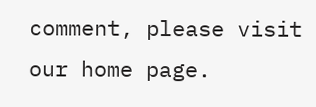comment, please visit our home page.